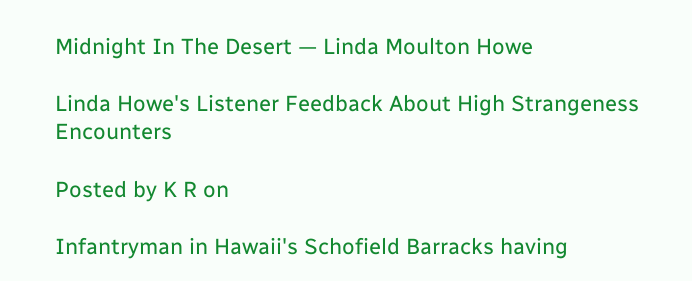Midnight In The Desert — Linda Moulton Howe

Linda Howe's Listener Feedback About High Strangeness Encounters

Posted by K R on

Infantryman in Hawaii's Schofield Barracks having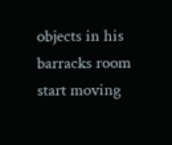objects in his barracks room start moving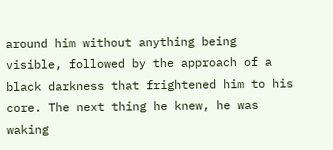around him without anything being visible, followed by the approach of a black darkness that frightened him to his core. The next thing he knew, he was waking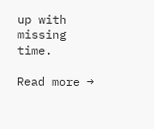up with missing time.

Read more →